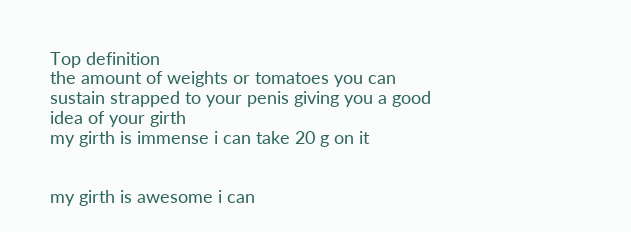Top definition
the amount of weights or tomatoes you can sustain strapped to your penis giving you a good idea of your girth
my girth is immense i can take 20 g on it


my girth is awesome i can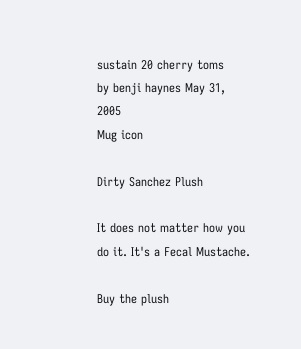sustain 20 cherry toms
by benji haynes May 31, 2005
Mug icon

Dirty Sanchez Plush

It does not matter how you do it. It's a Fecal Mustache.

Buy the plush